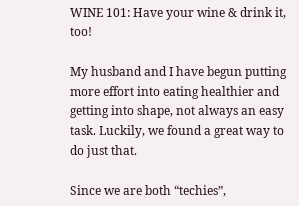WINE 101: Have your wine & drink it, too!

My husband and I have begun putting more effort into eating healthier and getting into shape, not always an easy task. Luckily, we found a great way to do just that.

Since we are both “techies”,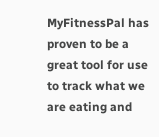MyFitnessPal has proven to be a great tool for use to track what we are eating and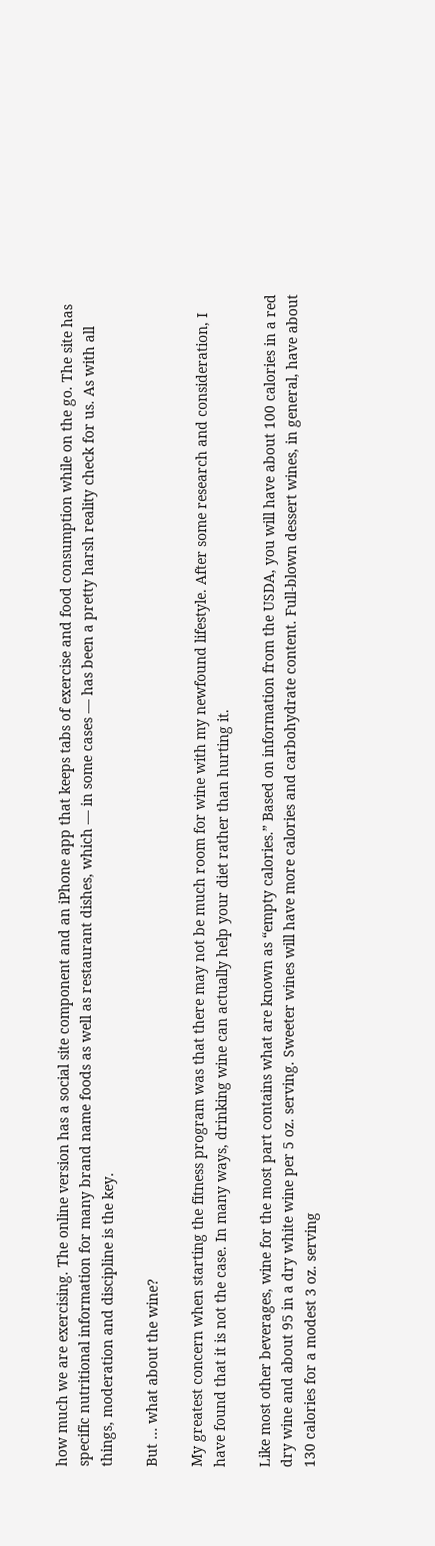how much we are exercising. The online version has a social site component and an iPhone app that keeps tabs of exercise and food consumption while on the go. The site has specific nutritional information for many brand name foods as well as restaurant dishes, which — in some cases — has been a pretty harsh reality check for us. As with all things, moderation and discipline is the key.

But … what about the wine?

My greatest concern when starting the fitness program was that there may not be much room for wine with my newfound lifestyle. After some research and consideration, I have found that it is not the case. In many ways, drinking wine can actually help your diet rather than hurting it.

Like most other beverages, wine for the most part contains what are known as “empty calories.” Based on information from the USDA, you will have about 100 calories in a red dry wine and about 95 in a dry white wine per 5 oz. serving. Sweeter wines will have more calories and carbohydrate content. Full-blown dessert wines, in general, have about 130 calories for a modest 3 oz. serving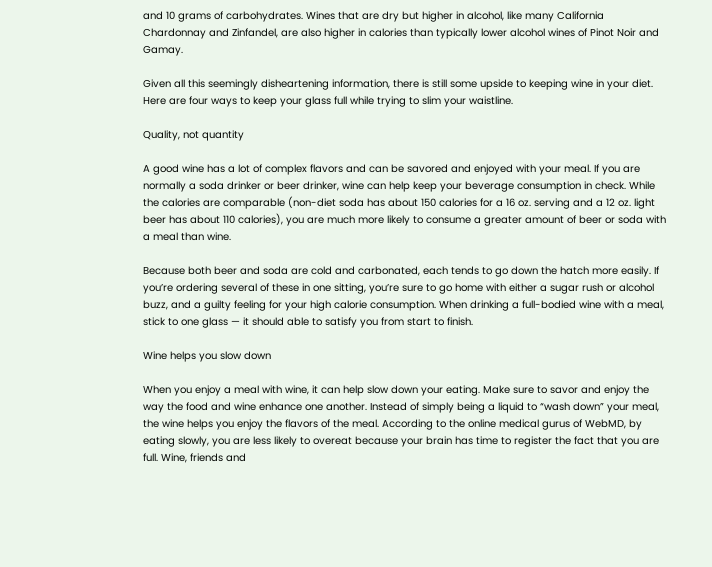and 10 grams of carbohydrates. Wines that are dry but higher in alcohol, like many California Chardonnay and Zinfandel, are also higher in calories than typically lower alcohol wines of Pinot Noir and Gamay.

Given all this seemingly disheartening information, there is still some upside to keeping wine in your diet. Here are four ways to keep your glass full while trying to slim your waistline.

Quality, not quantity

A good wine has a lot of complex flavors and can be savored and enjoyed with your meal. If you are normally a soda drinker or beer drinker, wine can help keep your beverage consumption in check. While the calories are comparable (non-diet soda has about 150 calories for a 16 oz. serving and a 12 oz. light beer has about 110 calories), you are much more likely to consume a greater amount of beer or soda with a meal than wine.

Because both beer and soda are cold and carbonated, each tends to go down the hatch more easily. If you’re ordering several of these in one sitting, you’re sure to go home with either a sugar rush or alcohol buzz, and a guilty feeling for your high calorie consumption. When drinking a full-bodied wine with a meal, stick to one glass — it should able to satisfy you from start to finish.

Wine helps you slow down

When you enjoy a meal with wine, it can help slow down your eating. Make sure to savor and enjoy the way the food and wine enhance one another. Instead of simply being a liquid to “wash down” your meal, the wine helps you enjoy the flavors of the meal. According to the online medical gurus of WebMD, by eating slowly, you are less likely to overeat because your brain has time to register the fact that you are full. Wine, friends and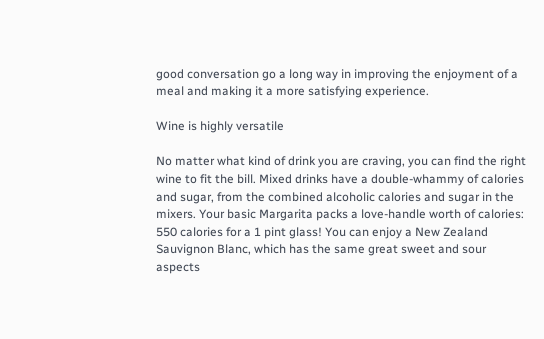good conversation go a long way in improving the enjoyment of a meal and making it a more satisfying experience.

Wine is highly versatile

No matter what kind of drink you are craving, you can find the right wine to fit the bill. Mixed drinks have a double-whammy of calories and sugar, from the combined alcoholic calories and sugar in the mixers. Your basic Margarita packs a love-handle worth of calories: 550 calories for a 1 pint glass! You can enjoy a New Zealand Sauvignon Blanc, which has the same great sweet and sour aspects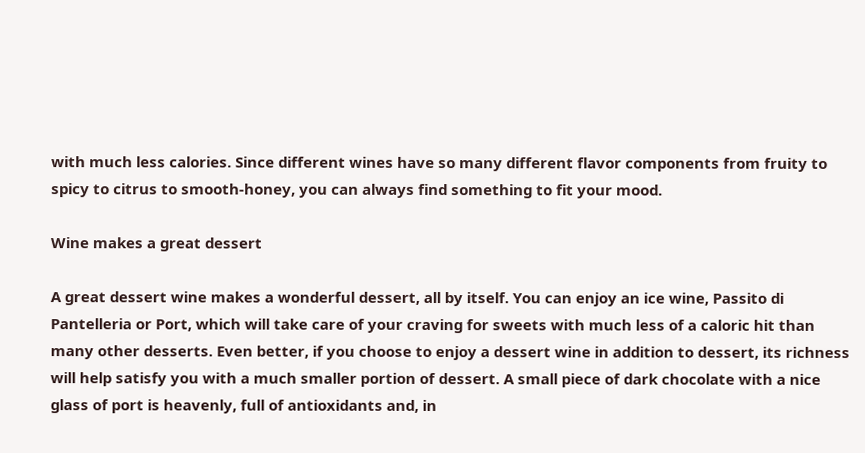with much less calories. Since different wines have so many different flavor components from fruity to spicy to citrus to smooth-honey, you can always find something to fit your mood.

Wine makes a great dessert

A great dessert wine makes a wonderful dessert, all by itself. You can enjoy an ice wine, Passito di Pantelleria or Port, which will take care of your craving for sweets with much less of a caloric hit than many other desserts. Even better, if you choose to enjoy a dessert wine in addition to dessert, its richness will help satisfy you with a much smaller portion of dessert. A small piece of dark chocolate with a nice glass of port is heavenly, full of antioxidants and, in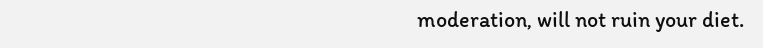moderation, will not ruin your diet.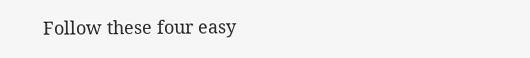Follow these four easy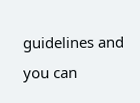guidelines and you can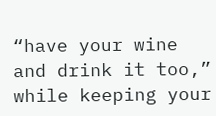“have your wine and drink it too,” while keeping your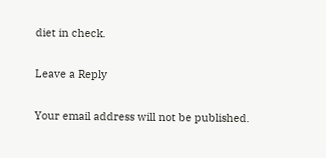diet in check.

Leave a Reply

Your email address will not be published.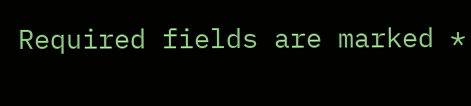Required fields are marked *